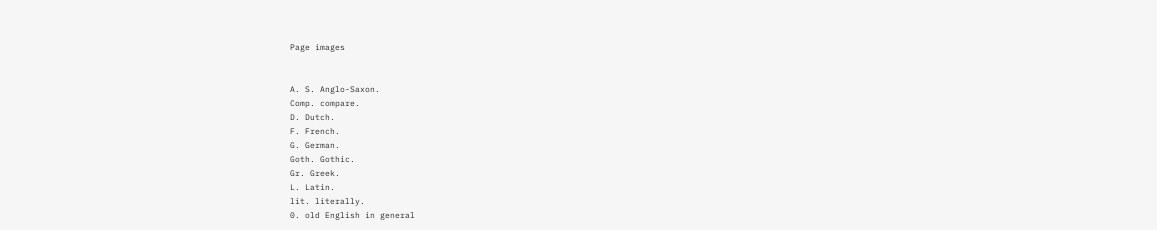Page images


A. S. Anglo-Saxon.
Comp. compare.
D. Dutch.
F. French.
G. German.
Goth. Gothic.
Gr. Greek.
L. Latin.
lit. literally.
0. old English in general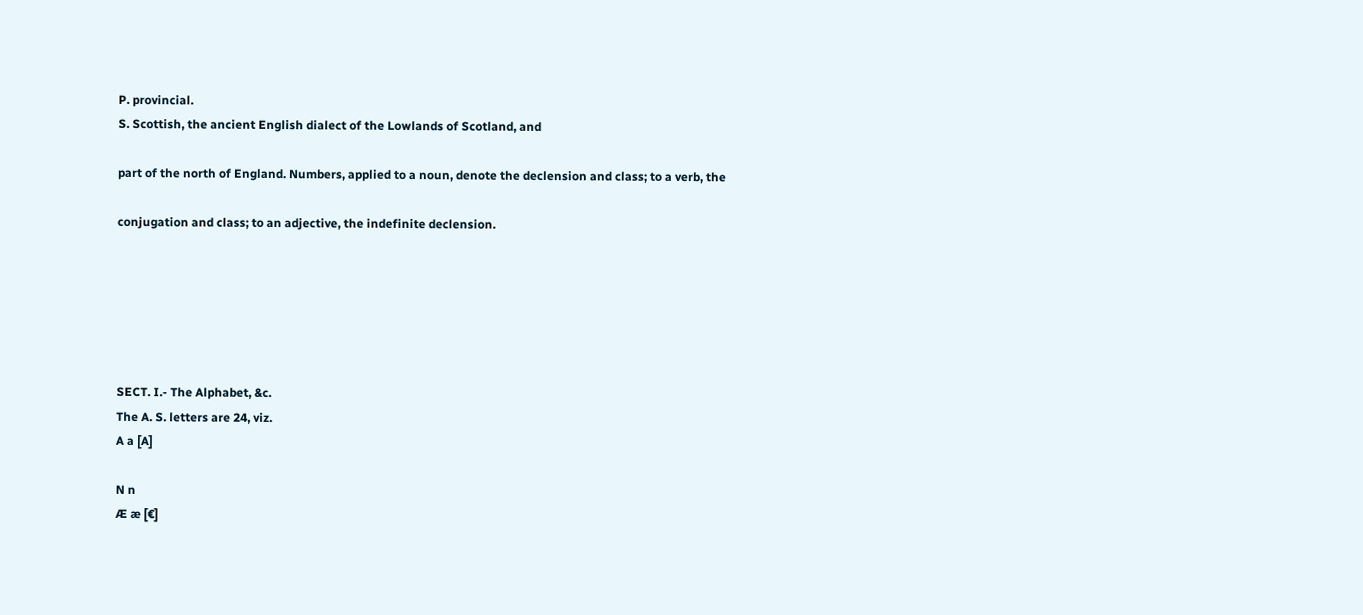P. provincial.
S. Scottish, the ancient English dialect of the Lowlands of Scotland, and

part of the north of England. Numbers, applied to a noun, denote the declension and class; to a verb, the

conjugation and class; to an adjective, the indefinite declension.






SECT. I.- The Alphabet, &c.
The A. S. letters are 24, viz.
A a [A]

N n
Æ æ [€]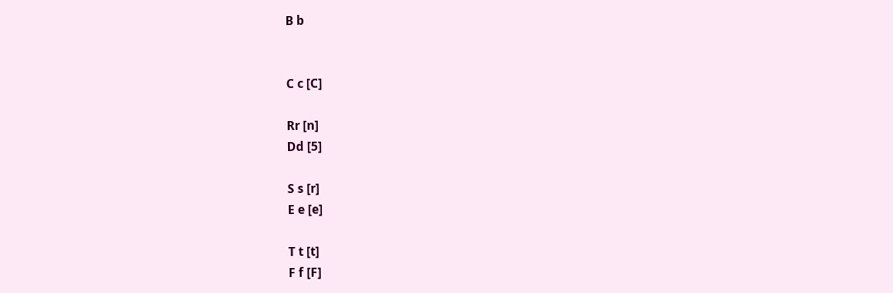B b


C c [C]

Rr [n]
Dd [5]

S s [r]
E e [e]

T t [t]
F f [F]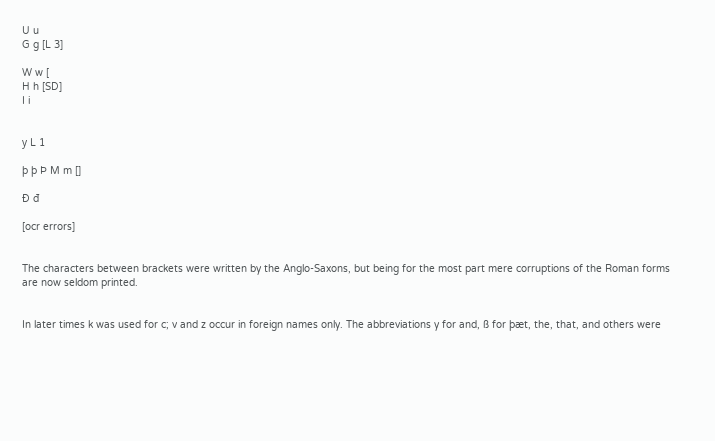U u
G g [L 3]

W w [
H h [SD]
I i


у L 1

þ þ Þ M m []

Đ đ

[ocr errors]


The characters between brackets were written by the Anglo-Saxons, but being for the most part mere corruptions of the Roman forms are now seldom printed.


In later times k was used for c; v and z occur in foreign names only. The abbreviations y for and, ß for þæt, the, that, and others were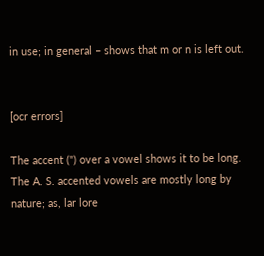in use; in general – shows that m or n is left out.


[ocr errors]

The accent (") over a vowel shows it to be long. The A. S. accented vowels are mostly long by nature; as, lar lore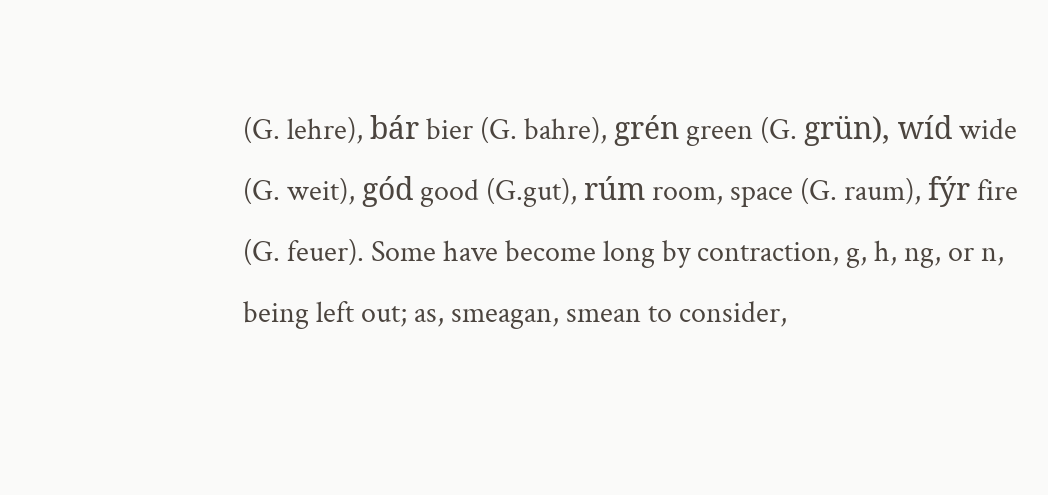(G. lehre), bár bier (G. bahre), grén green (G. grün), wíd wide (G. weit), gód good (G.gut), rúm room, space (G. raum), fýr fire (G. feuer). Some have become long by contraction, g, h, ng, or n, being left out; as, smeagan, smean to consider,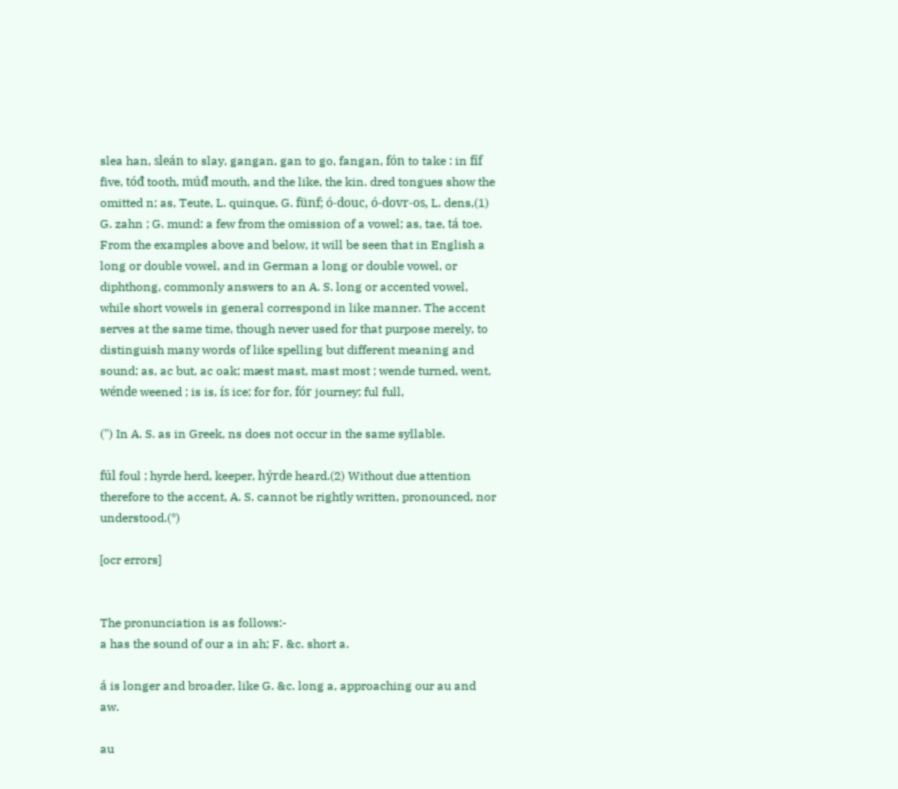slea han, sleán to slay, gangan, gan to go, fangan, fón to take : in fíf five, tóđ tooth, múđ mouth, and the like, the kin. dred tongues show the omitted n; as, Teute, L. quinque, G. fünf; ó-douc, ó-dovr-os, L. dens,(1) G. zahn ; G. mund: a few from the omission of a vowel; as, tae, tá toe. From the examples above and below, it will be seen that in English a long or double vowel, and in German a long or double vowel, or diphthong, commonly answers to an A. S. long or accented vowel, while short vowels in general correspond in like manner. The accent serves at the same time, though never used for that purpose merely, to distinguish many words of like spelling but different meaning and sound; as, ac but, ac oak; mæst mast, mast most ; wende turned, went, wénde weened ; is is, ís ice; for for, fór journey; ful full,

(") In A. S. as in Greek, ns does not occur in the same syllable.

fúl foul ; hyrde herd, keeper, hýrde heard.(2) Without due attention therefore to the accent, A. S. cannot be rightly written, pronounced, nor understood.(*)

[ocr errors]


The pronunciation is as follows:-
a has the sound of our a in ah; F. &c. short a.

á is longer and broader, like G. &c. long a, approaching our au and aw.

au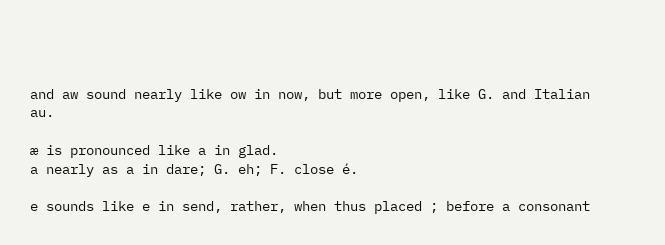and aw sound nearly like ow in now, but more open, like G. and Italian au.

æ is pronounced like a in glad.
a nearly as a in dare; G. eh; F. close é.

e sounds like e in send, rather, when thus placed ; before a consonant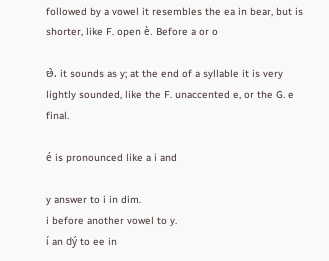followed by a vowel it resembles the ea in bear, but is shorter, like F. open è. Before a or o

છે. it sounds as y; at the end of a syllable it is very lightly sounded, like the F. unaccented e, or the G. e final.

é is pronounced like a i and

y answer to i in dim.
i before another vowel to y.
í an dý to ee in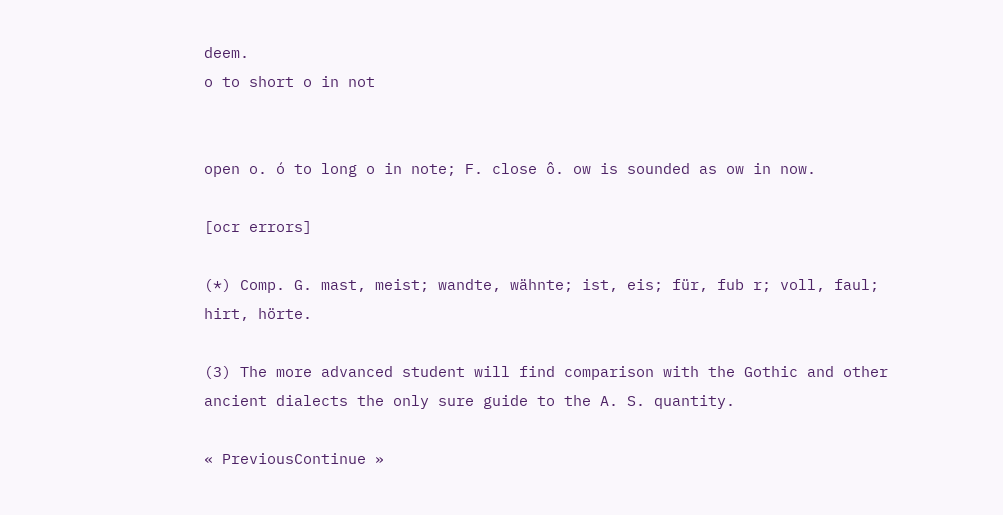deem.
o to short o in not


open o. ó to long o in note; F. close ô. ow is sounded as ow in now.

[ocr errors]

(*) Comp. G. mast, meist; wandte, wähnte; ist, eis; für, fub r; voll, faul; hirt, hörte.

(3) The more advanced student will find comparison with the Gothic and other ancient dialects the only sure guide to the A. S. quantity.

« PreviousContinue »